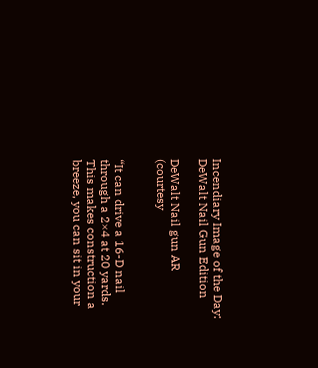Incendiary Image of the Day: DeWalt Nail Gun Edition

DeWalt Nail gun AR (courtesy


“It can drive a 16-D nail through a 2×4 at 20 yards. This makes construction a breeze, you can sit in your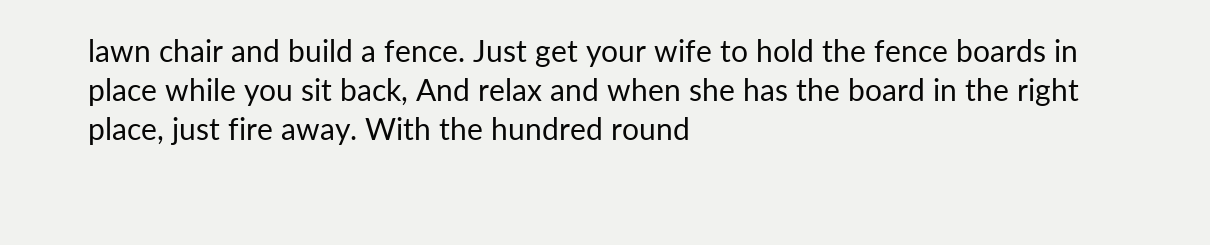lawn chair and build a fence. Just get your wife to hold the fence boards in place while you sit back, And relax and when she has the board in the right place, just fire away. With the hundred round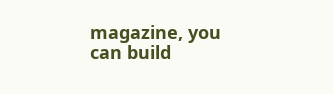magazine, you can build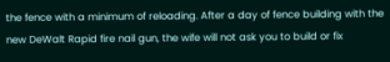the fence with a minimum of reloading. After a day of fence building with the new DeWalt Rapid fire nail gun, the wife will not ask you to build or fix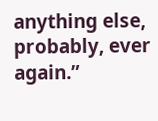anything else, probably, ever again.”